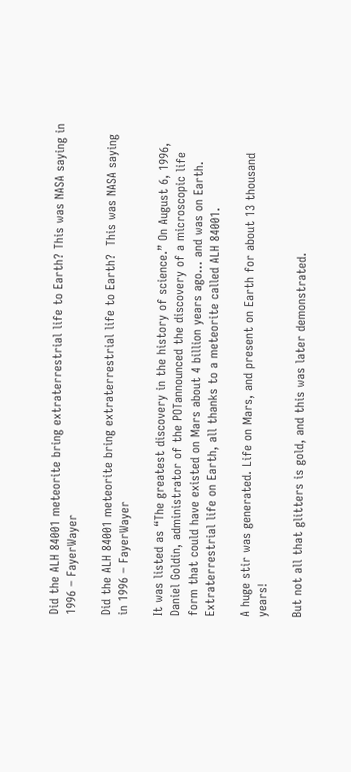Did the ALH 84001 meteorite bring extraterrestrial life to Earth? This was NASA saying in 1996 – FayerWayer

Did the ALH 84001 meteorite bring extraterrestrial life to Earth?  This was NASA saying in 1996 – FayerWayer

It was listed as “The greatest discovery in the history of science.” On August 6, 1996, Daniel Goldin, administrator of the POTannounced the discovery of a microscopic life form that could have existed on Mars about 4 billion years ago… and was on Earth. Extraterrestrial life on Earth, all thanks to a meteorite called ALH 84001.

A huge stir was generated. Life on Mars, and present on Earth for about 13 thousand years!

But not all that glitters is gold, and this was later demonstrated.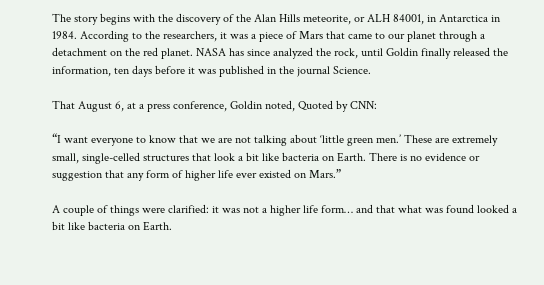The story begins with the discovery of the Alan Hills meteorite, or ALH 84001, in Antarctica in 1984. According to the researchers, it was a piece of Mars that came to our planet through a detachment on the red planet. NASA has since analyzed the rock, until Goldin finally released the information, ten days before it was published in the journal Science.

That August 6, at a press conference, Goldin noted, Quoted by CNN:

“I want everyone to know that we are not talking about ‘little green men.’ These are extremely small, single-celled structures that look a bit like bacteria on Earth. There is no evidence or suggestion that any form of higher life ever existed on Mars.”

A couple of things were clarified: it was not a higher life form… and that what was found looked a bit like bacteria on Earth.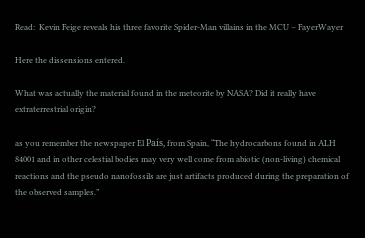Read:  Kevin Feige reveals his three favorite Spider-Man villains in the MCU – FayerWayer

Here the dissensions entered.

What was actually the material found in the meteorite by NASA? Did it really have extraterrestrial origin?

as you remember the newspaper El País, from Spain, “The hydrocarbons found in ALH 84001 and in other celestial bodies may very well come from abiotic (non-living) chemical reactions and the pseudo nanofossils are just artifacts produced during the preparation of the observed samples.”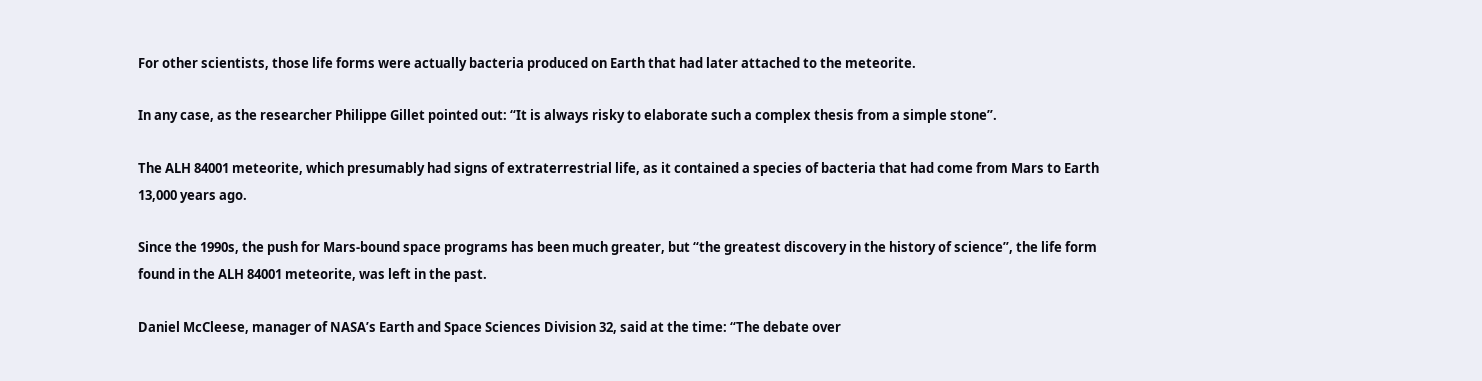For other scientists, those life forms were actually bacteria produced on Earth that had later attached to the meteorite.

In any case, as the researcher Philippe Gillet pointed out: “It is always risky to elaborate such a complex thesis from a simple stone”.

The ALH 84001 meteorite, which presumably had signs of extraterrestrial life, as it contained a species of bacteria that had come from Mars to Earth 13,000 years ago.

Since the 1990s, the push for Mars-bound space programs has been much greater, but “the greatest discovery in the history of science”, the life form found in the ALH 84001 meteorite, was left in the past.

Daniel McCleese, manager of NASA’s Earth and Space Sciences Division 32, said at the time: “The debate over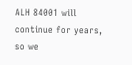ALH 84001 will continue for years, so we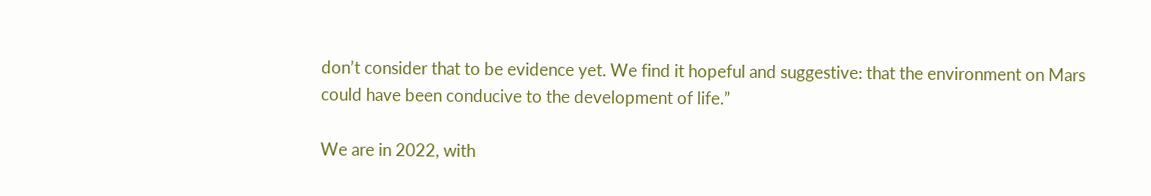don’t consider that to be evidence yet. We find it hopeful and suggestive: that the environment on Mars could have been conducive to the development of life.”

We are in 2022, with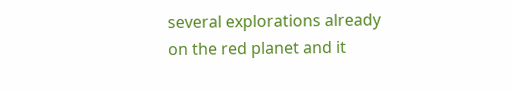several explorations already on the red planet and it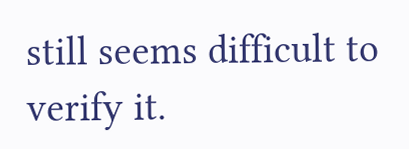still seems difficult to verify it.